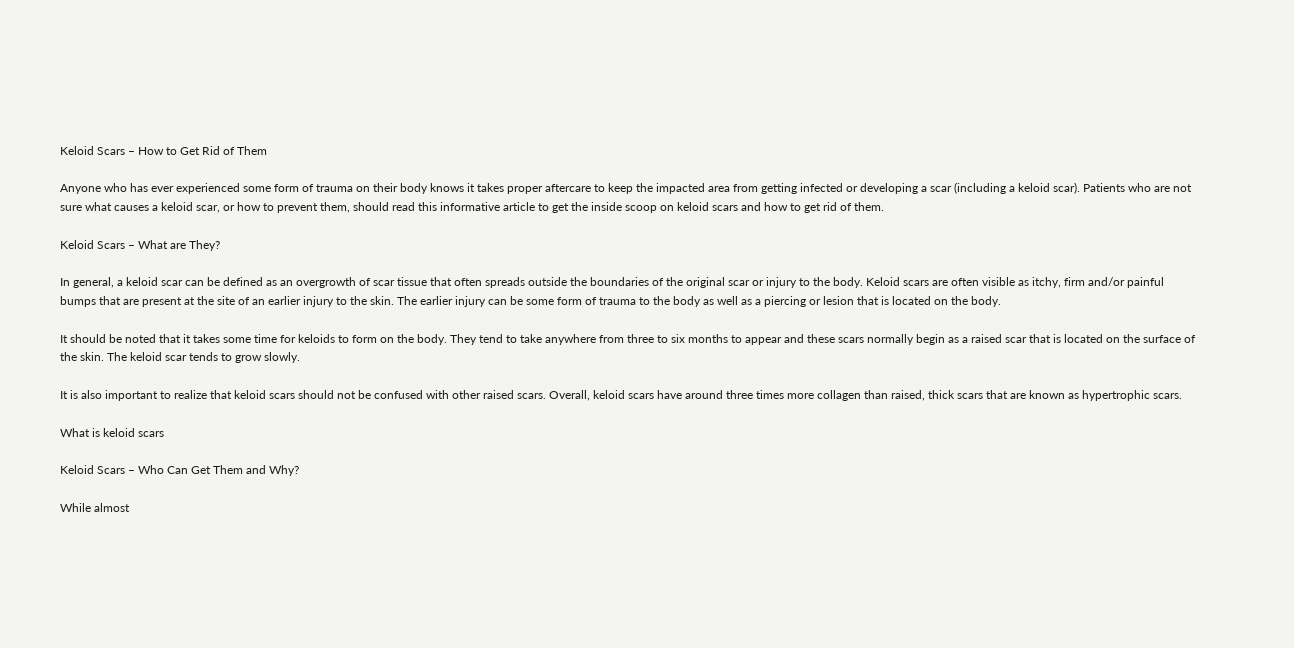Keloid Scars – How to Get Rid of Them

Anyone who has ever experienced some form of trauma on their body knows it takes proper aftercare to keep the impacted area from getting infected or developing a scar (including a keloid scar). Patients who are not sure what causes a keloid scar, or how to prevent them, should read this informative article to get the inside scoop on keloid scars and how to get rid of them.

Keloid Scars – What are They?

In general, a keloid scar can be defined as an overgrowth of scar tissue that often spreads outside the boundaries of the original scar or injury to the body. Keloid scars are often visible as itchy, firm and/or painful bumps that are present at the site of an earlier injury to the skin. The earlier injury can be some form of trauma to the body as well as a piercing or lesion that is located on the body.

It should be noted that it takes some time for keloids to form on the body. They tend to take anywhere from three to six months to appear and these scars normally begin as a raised scar that is located on the surface of the skin. The keloid scar tends to grow slowly.

It is also important to realize that keloid scars should not be confused with other raised scars. Overall, keloid scars have around three times more collagen than raised, thick scars that are known as hypertrophic scars.

What is keloid scars

Keloid Scars – Who Can Get Them and Why?

While almost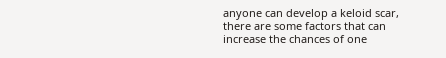anyone can develop a keloid scar, there are some factors that can increase the chances of one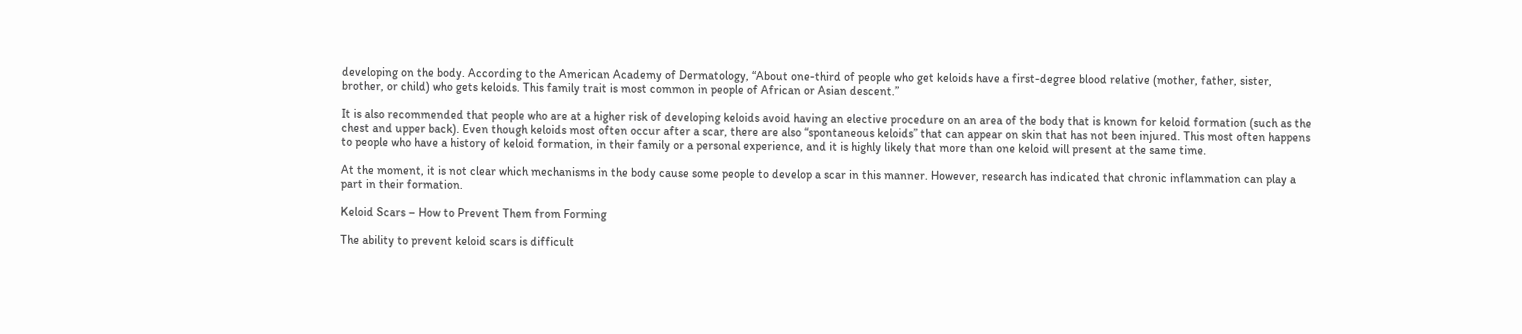developing on the body. According to the American Academy of Dermatology, “About one-third of people who get keloids have a first-degree blood relative (mother, father, sister, brother, or child) who gets keloids. This family trait is most common in people of African or Asian descent.”

It is also recommended that people who are at a higher risk of developing keloids avoid having an elective procedure on an area of the body that is known for keloid formation (such as the chest and upper back). Even though keloids most often occur after a scar, there are also “spontaneous keloids” that can appear on skin that has not been injured. This most often happens to people who have a history of keloid formation, in their family or a personal experience, and it is highly likely that more than one keloid will present at the same time.

At the moment, it is not clear which mechanisms in the body cause some people to develop a scar in this manner. However, research has indicated that chronic inflammation can play a part in their formation.

Keloid Scars – How to Prevent Them from Forming

The ability to prevent keloid scars is difficult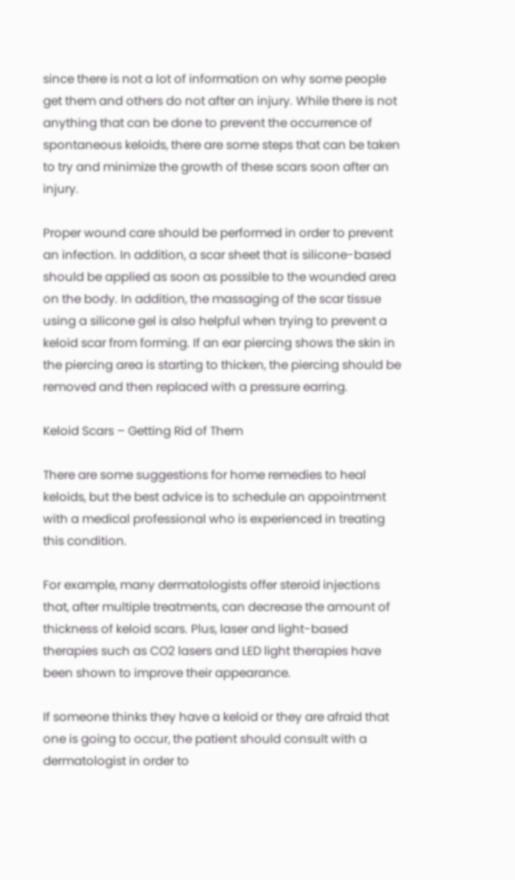since there is not a lot of information on why some people get them and others do not after an injury. While there is not anything that can be done to prevent the occurrence of spontaneous keloids, there are some steps that can be taken to try and minimize the growth of these scars soon after an injury.

Proper wound care should be performed in order to prevent an infection. In addition, a scar sheet that is silicone-based should be applied as soon as possible to the wounded area on the body. In addition, the massaging of the scar tissue using a silicone gel is also helpful when trying to prevent a keloid scar from forming. If an ear piercing shows the skin in the piercing area is starting to thicken, the piercing should be removed and then replaced with a pressure earring.

Keloid Scars – Getting Rid of Them

There are some suggestions for home remedies to heal keloids, but the best advice is to schedule an appointment with a medical professional who is experienced in treating this condition.

For example, many dermatologists offer steroid injections that, after multiple treatments, can decrease the amount of thickness of keloid scars. Plus, laser and light-based therapies such as CO2 lasers and LED light therapies have been shown to improve their appearance.

If someone thinks they have a keloid or they are afraid that one is going to occur, the patient should consult with a dermatologist in order to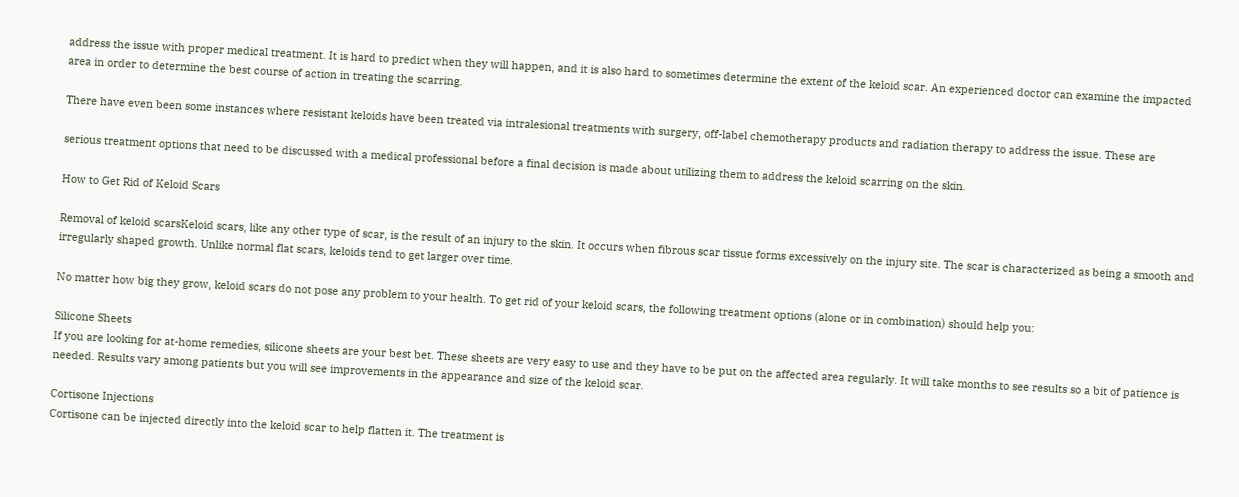address the issue with proper medical treatment. It is hard to predict when they will happen, and it is also hard to sometimes determine the extent of the keloid scar. An experienced doctor can examine the impacted area in order to determine the best course of action in treating the scarring.

There have even been some instances where resistant keloids have been treated via intralesional treatments with surgery, off-label chemotherapy products and radiation therapy to address the issue. These are

serious treatment options that need to be discussed with a medical professional before a final decision is made about utilizing them to address the keloid scarring on the skin.

How to Get Rid of Keloid Scars

Removal of keloid scarsKeloid scars, like any other type of scar, is the result of an injury to the skin. It occurs when fibrous scar tissue forms excessively on the injury site. The scar is characterized as being a smooth and irregularly shaped growth. Unlike normal flat scars, keloids tend to get larger over time.

No matter how big they grow, keloid scars do not pose any problem to your health. To get rid of your keloid scars, the following treatment options (alone or in combination) should help you:

Silicone Sheets
If you are looking for at-home remedies, silicone sheets are your best bet. These sheets are very easy to use and they have to be put on the affected area regularly. It will take months to see results so a bit of patience is needed. Results vary among patients but you will see improvements in the appearance and size of the keloid scar.

Cortisone Injections
Cortisone can be injected directly into the keloid scar to help flatten it. The treatment is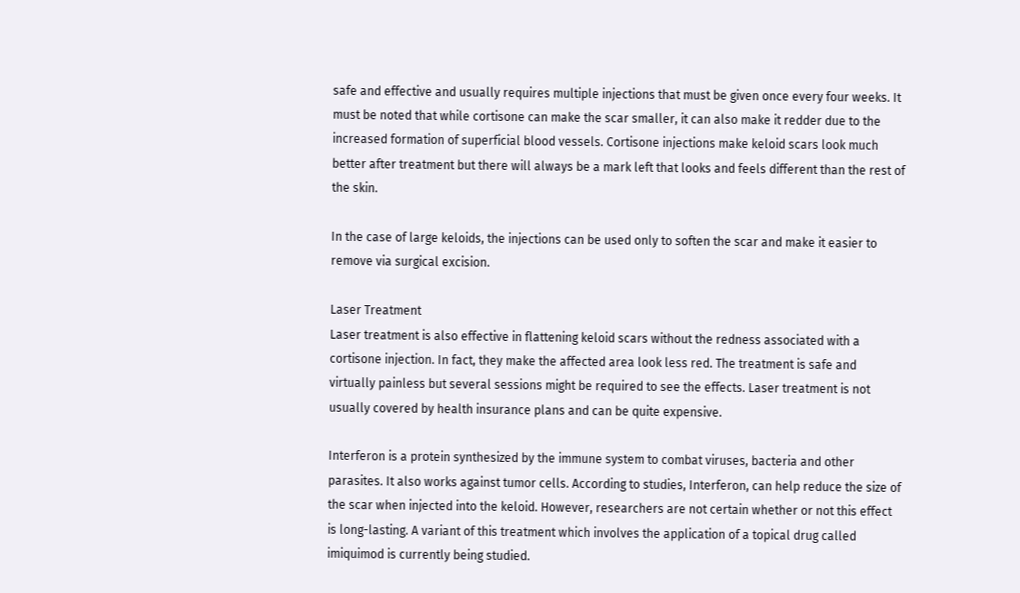safe and effective and usually requires multiple injections that must be given once every four weeks. It must be noted that while cortisone can make the scar smaller, it can also make it redder due to the increased formation of superficial blood vessels. Cortisone injections make keloid scars look much better after treatment but there will always be a mark left that looks and feels different than the rest of the skin.

In the case of large keloids, the injections can be used only to soften the scar and make it easier to remove via surgical excision.

Laser Treatment
Laser treatment is also effective in flattening keloid scars without the redness associated with a cortisone injection. In fact, they make the affected area look less red. The treatment is safe and virtually painless but several sessions might be required to see the effects. Laser treatment is not usually covered by health insurance plans and can be quite expensive.

Interferon is a protein synthesized by the immune system to combat viruses, bacteria and other parasites. It also works against tumor cells. According to studies, Interferon, can help reduce the size of the scar when injected into the keloid. However, researchers are not certain whether or not this effect is long-lasting. A variant of this treatment which involves the application of a topical drug called imiquimod is currently being studied.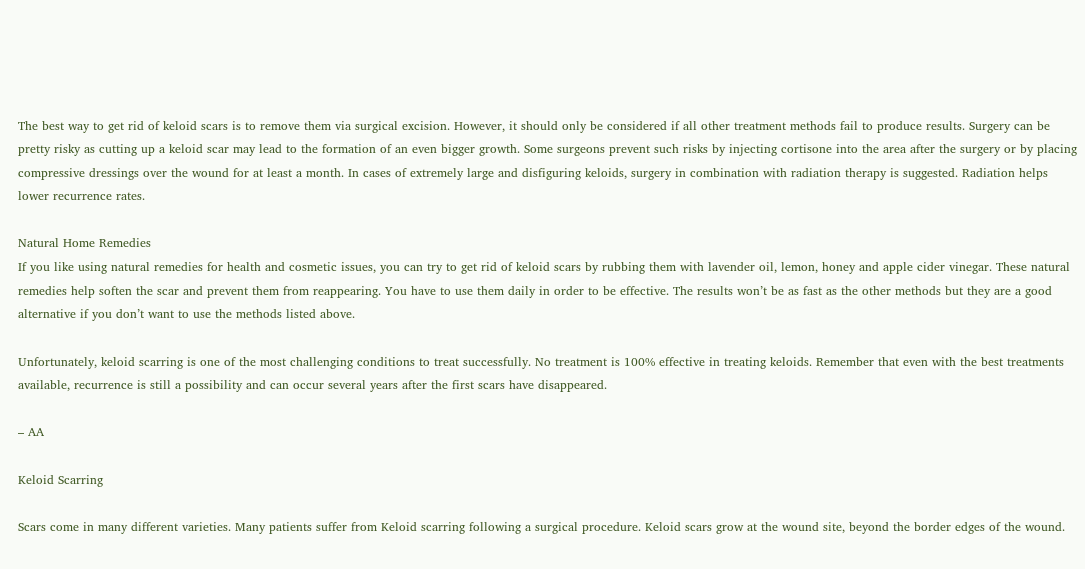The best way to get rid of keloid scars is to remove them via surgical excision. However, it should only be considered if all other treatment methods fail to produce results. Surgery can be pretty risky as cutting up a keloid scar may lead to the formation of an even bigger growth. Some surgeons prevent such risks by injecting cortisone into the area after the surgery or by placing compressive dressings over the wound for at least a month. In cases of extremely large and disfiguring keloids, surgery in combination with radiation therapy is suggested. Radiation helps lower recurrence rates.

Natural Home Remedies
If you like using natural remedies for health and cosmetic issues, you can try to get rid of keloid scars by rubbing them with lavender oil, lemon, honey and apple cider vinegar. These natural remedies help soften the scar and prevent them from reappearing. You have to use them daily in order to be effective. The results won’t be as fast as the other methods but they are a good alternative if you don’t want to use the methods listed above.

Unfortunately, keloid scarring is one of the most challenging conditions to treat successfully. No treatment is 100% effective in treating keloids. Remember that even with the best treatments available, recurrence is still a possibility and can occur several years after the first scars have disappeared.

– AA

Keloid Scarring

Scars come in many different varieties. Many patients suffer from Keloid scarring following a surgical procedure. Keloid scars grow at the wound site, beyond the border edges of the wound.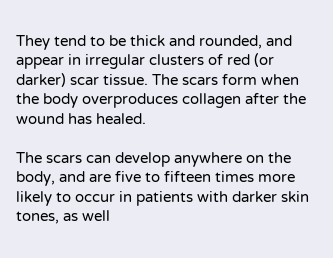They tend to be thick and rounded, and appear in irregular clusters of red (or darker) scar tissue. The scars form when the body overproduces collagen after the wound has healed.

The scars can develop anywhere on the body, and are five to fifteen times more likely to occur in patients with darker skin tones, as well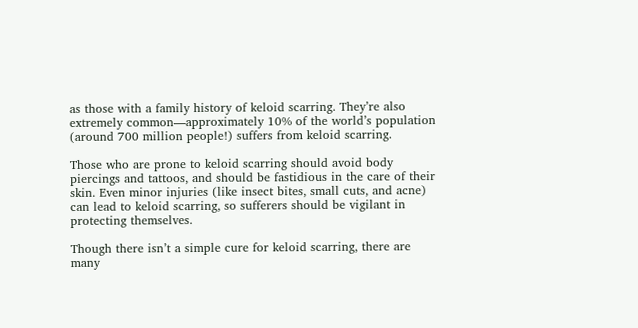as those with a family history of keloid scarring. They’re also extremely common—approximately 10% of the world’s population (around 700 million people!) suffers from keloid scarring.

Those who are prone to keloid scarring should avoid body piercings and tattoos, and should be fastidious in the care of their skin. Even minor injuries (like insect bites, small cuts, and acne) can lead to keloid scarring, so sufferers should be vigilant in protecting themselves.

Though there isn’t a simple cure for keloid scarring, there are many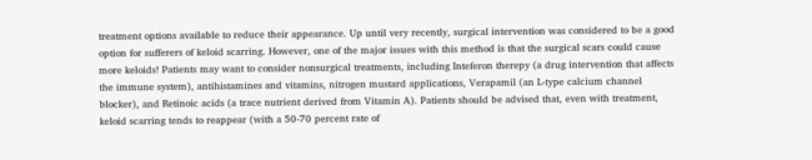treatment options available to reduce their appearance. Up until very recently, surgical intervention was considered to be a good option for sufferers of keloid scarring. However, one of the major issues with this method is that the surgical scars could cause more keloids! Patients may want to consider nonsurgical treatments, including Inteferon therepy (a drug intervention that affects the immune system), antihistamines and vitamins, nitrogen mustard applications, Verapamil (an L-type calcium channel blocker), and Retinoic acids (a trace nutrient derived from Vitamin A). Patients should be advised that, even with treatment, keloid scarring tends to reappear (with a 50-70 percent rate of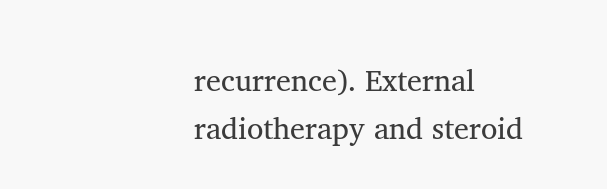recurrence). External radiotherapy and steroid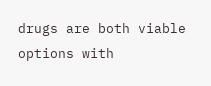drugs are both viable options with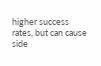higher success rates, but can cause side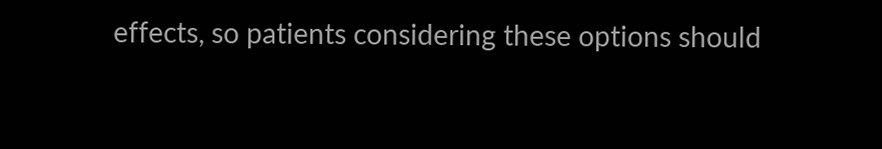effects, so patients considering these options should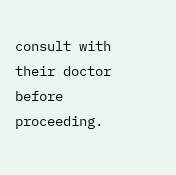consult with their doctor before proceeding.